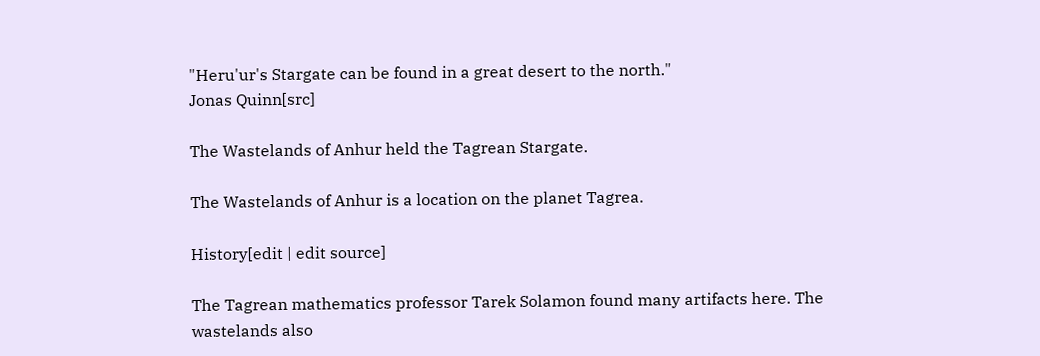"Heru'ur's Stargate can be found in a great desert to the north."
Jonas Quinn[src]

The Wastelands of Anhur held the Tagrean Stargate.

The Wastelands of Anhur is a location on the planet Tagrea.

History[edit | edit source]

The Tagrean mathematics professor Tarek Solamon found many artifacts here. The wastelands also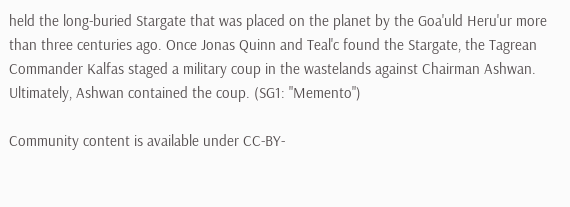held the long-buried Stargate that was placed on the planet by the Goa'uld Heru'ur more than three centuries ago. Once Jonas Quinn and Teal'c found the Stargate, the Tagrean Commander Kalfas staged a military coup in the wastelands against Chairman Ashwan. Ultimately, Ashwan contained the coup. (SG1: "Memento")

Community content is available under CC-BY-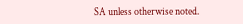SA unless otherwise noted.